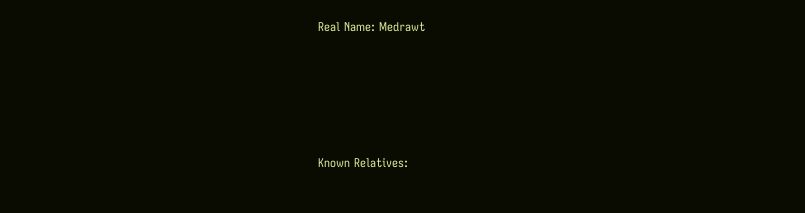Real Name: Medrawt





Known Relatives: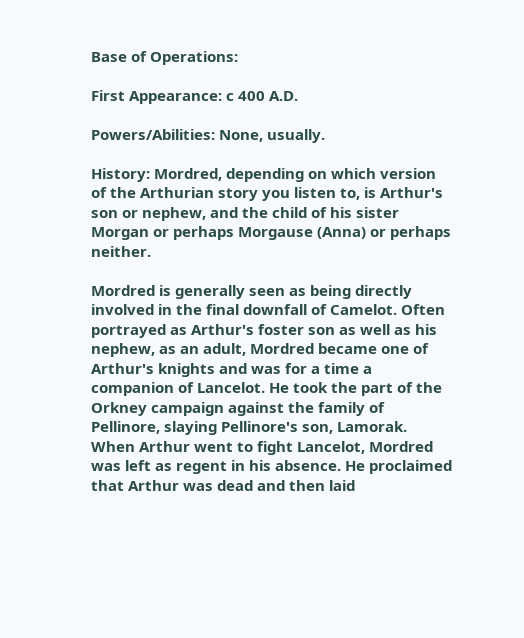Base of Operations:

First Appearance: c 400 A.D.

Powers/Abilities: None, usually.

History: Mordred, depending on which version of the Arthurian story you listen to, is Arthur's son or nephew, and the child of his sister Morgan or perhaps Morgause (Anna) or perhaps neither.

Mordred is generally seen as being directly involved in the final downfall of Camelot. Often portrayed as Arthur's foster son as well as his nephew, as an adult, Mordred became one of Arthur's knights and was for a time a companion of Lancelot. He took the part of the Orkney campaign against the family of Pellinore, slaying Pellinore's son, Lamorak. When Arthur went to fight Lancelot, Mordred was left as regent in his absence. He proclaimed that Arthur was dead and then laid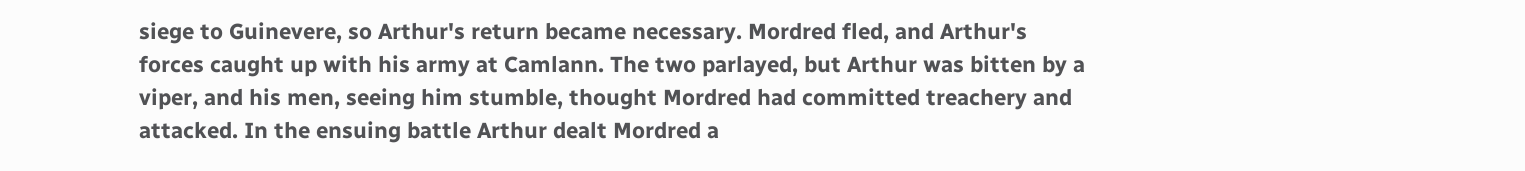siege to Guinevere, so Arthur's return became necessary. Mordred fled, and Arthur's forces caught up with his army at Camlann. The two parlayed, but Arthur was bitten by a viper, and his men, seeing him stumble, thought Mordred had committed treachery and attacked. In the ensuing battle Arthur dealt Mordred a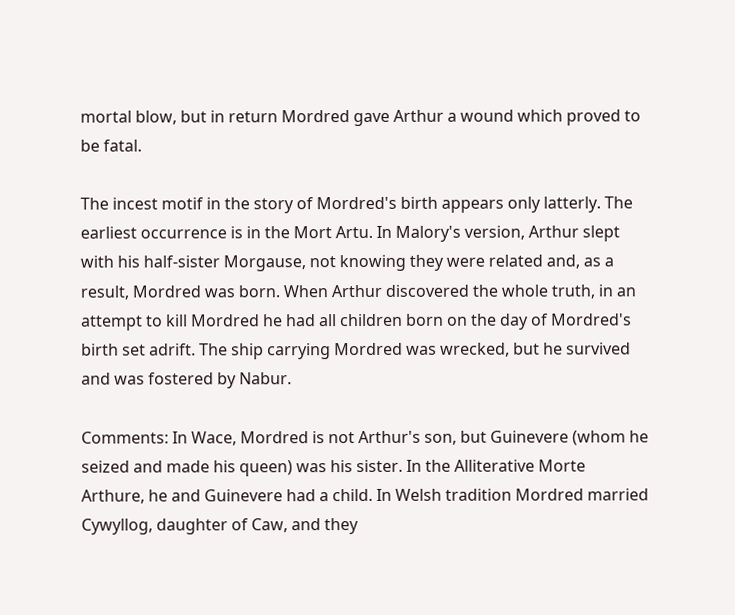mortal blow, but in return Mordred gave Arthur a wound which proved to be fatal.

The incest motif in the story of Mordred's birth appears only latterly. The earliest occurrence is in the Mort Artu. In Malory's version, Arthur slept with his half-sister Morgause, not knowing they were related and, as a result, Mordred was born. When Arthur discovered the whole truth, in an attempt to kill Mordred he had all children born on the day of Mordred's birth set adrift. The ship carrying Mordred was wrecked, but he survived and was fostered by Nabur.

Comments: In Wace, Mordred is not Arthur's son, but Guinevere (whom he seized and made his queen) was his sister. In the Alliterative Morte Arthure, he and Guinevere had a child. In Welsh tradition Mordred married Cywyllog, daughter of Caw, and they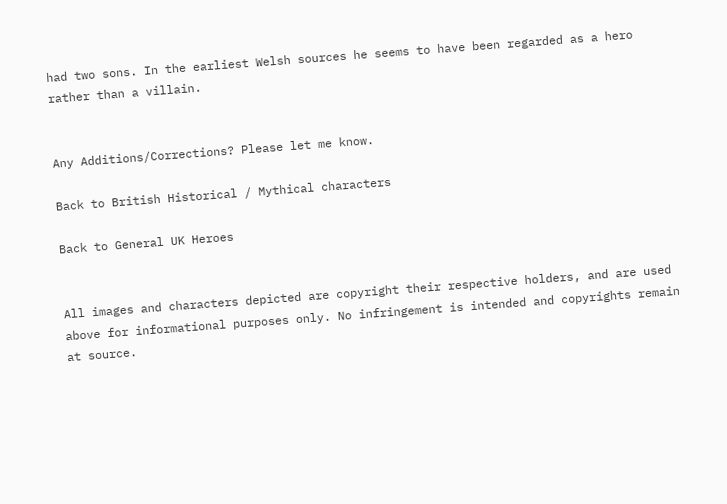had two sons. In the earliest Welsh sources he seems to have been regarded as a hero rather than a villain.


Any Additions/Corrections? Please let me know.

Back to British Historical / Mythical characters

Back to General UK Heroes


All images and characters depicted are copyright their respective holders, and are used above for informational purposes only. No infringement is intended and copyrights remain at source.